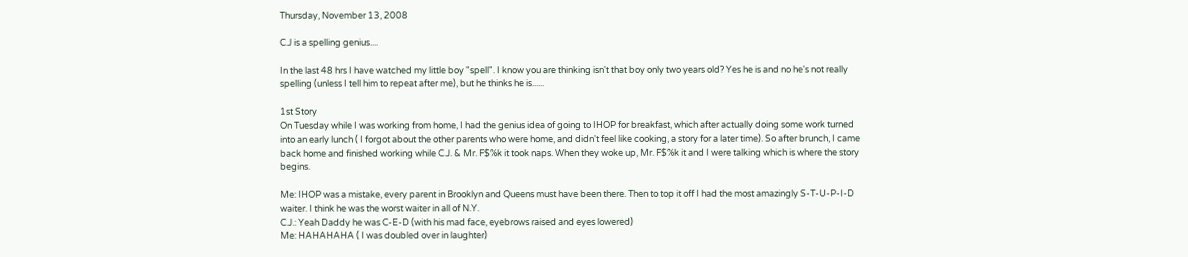Thursday, November 13, 2008

C.J is a spelling genius....

In the last 48 hrs I have watched my little boy "spell". I know you are thinking isn't that boy only two years old? Yes he is and no he's not really spelling (unless I tell him to repeat after me), but he thinks he is......

1st Story
On Tuesday while I was working from home, I had the genius idea of going to IHOP for breakfast, which after actually doing some work turned into an early lunch ( I forgot about the other parents who were home, and didn't feel like cooking, a story for a later time). So after brunch, I came back home and finished working while C.J. & Mr. F$%k it took naps. When they woke up, Mr. F$%k it and I were talking which is where the story begins.

Me: IHOP was a mistake, every parent in Brooklyn and Queens must have been there. Then to top it off I had the most amazingly S-T-U-P-I-D waiter. I think he was the worst waiter in all of N.Y.
C.J.: Yeah Daddy he was C-E-D (with his mad face, eyebrows raised and eyes lowered)
Me: HAHAHAHA ( I was doubled over in laughter)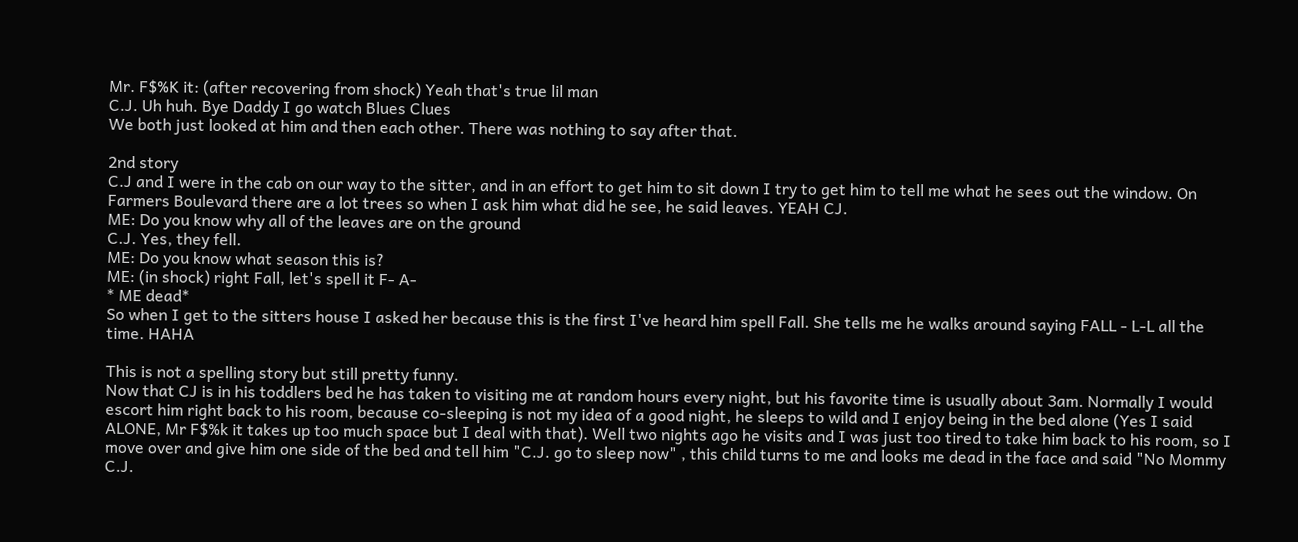Mr. F$%K it: (after recovering from shock) Yeah that's true lil man
C.J. Uh huh. Bye Daddy I go watch Blues Clues
We both just looked at him and then each other. There was nothing to say after that.

2nd story
C.J and I were in the cab on our way to the sitter, and in an effort to get him to sit down I try to get him to tell me what he sees out the window. On Farmers Boulevard there are a lot trees so when I ask him what did he see, he said leaves. YEAH CJ.
ME: Do you know why all of the leaves are on the ground
C.J. Yes, they fell.
ME: Do you know what season this is?
ME: (in shock) right Fall, let's spell it F- A-
* ME dead*
So when I get to the sitters house I asked her because this is the first I've heard him spell Fall. She tells me he walks around saying FALL - L-L all the time. HAHA

This is not a spelling story but still pretty funny.
Now that CJ is in his toddlers bed he has taken to visiting me at random hours every night, but his favorite time is usually about 3am. Normally I would escort him right back to his room, because co-sleeping is not my idea of a good night, he sleeps to wild and I enjoy being in the bed alone (Yes I said ALONE, Mr F$%k it takes up too much space but I deal with that). Well two nights ago he visits and I was just too tired to take him back to his room, so I move over and give him one side of the bed and tell him "C.J. go to sleep now" , this child turns to me and looks me dead in the face and said "No Mommy C.J.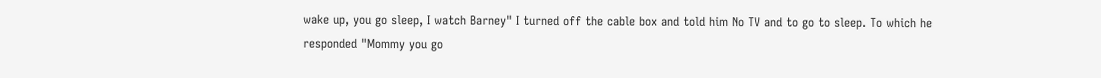wake up, you go sleep, I watch Barney" I turned off the cable box and told him No TV and to go to sleep. To which he responded "Mommy you go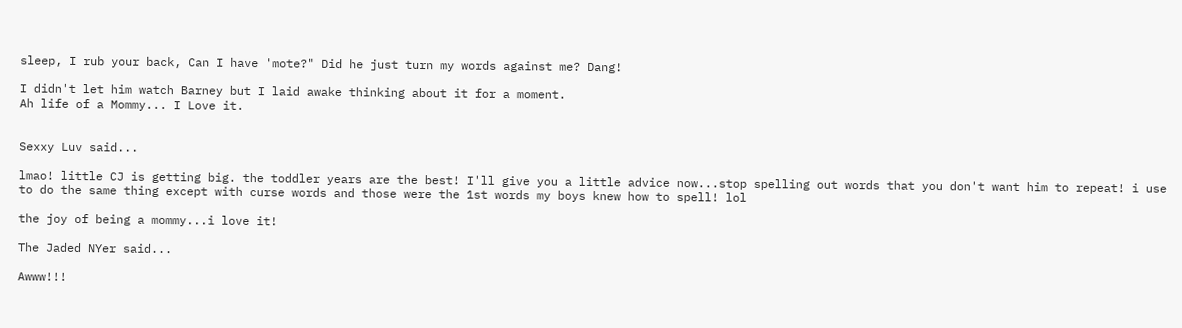sleep, I rub your back, Can I have 'mote?" Did he just turn my words against me? Dang!

I didn't let him watch Barney but I laid awake thinking about it for a moment.
Ah life of a Mommy... I Love it.


Sexxy Luv said...

lmao! little CJ is getting big. the toddler years are the best! I'll give you a little advice now...stop spelling out words that you don't want him to repeat! i use to do the same thing except with curse words and those were the 1st words my boys knew how to spell! lol

the joy of being a mommy...i love it!

The Jaded NYer said...

Awww!!!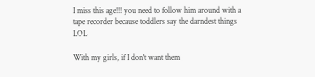I miss this age!!! you need to follow him around with a tape recorder because toddlers say the darndest things LOL

With my girls, if I don't want them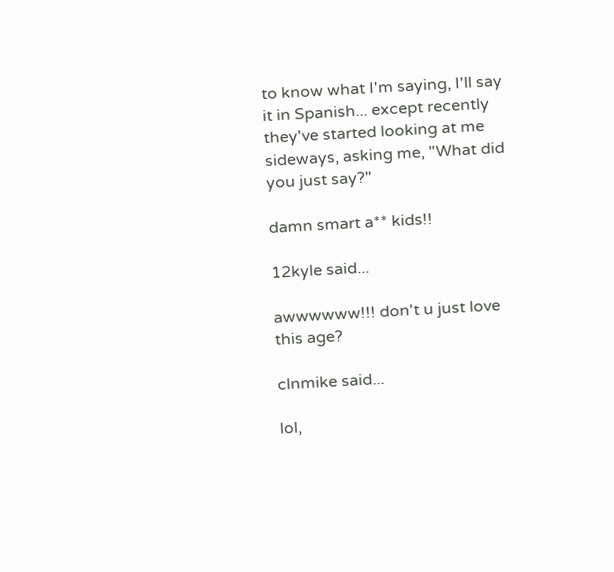to know what I'm saying, I'll say it in Spanish... except recently they've started looking at me sideways, asking me, "What did you just say?"

damn smart a** kids!!

12kyle said...

awwwwww!!! don't u just love this age?

clnmike said...

lol,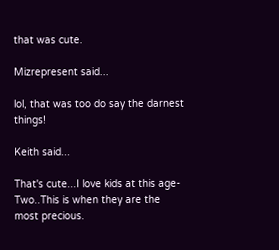that was cute.

Mizrepresent said...

lol, that was too do say the darnest things!

Keith said...

That's cute...I love kids at this age- Two..This is when they are the most precious.